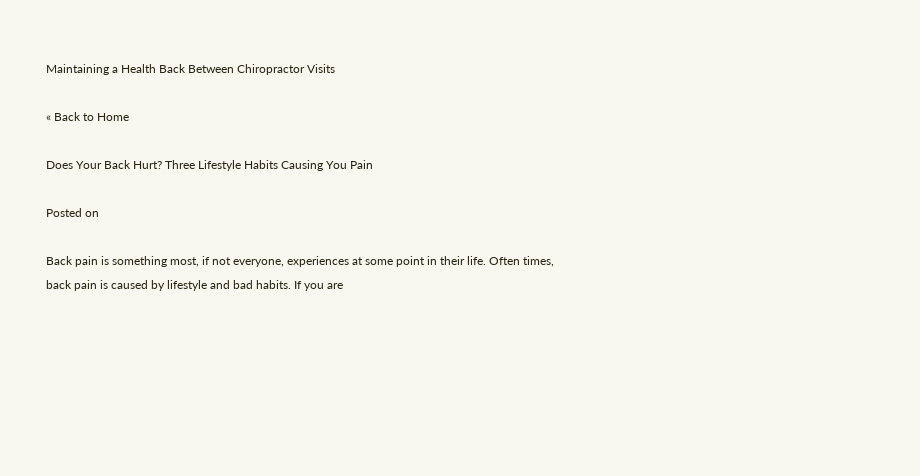Maintaining a Health Back Between Chiropractor Visits

« Back to Home

Does Your Back Hurt? Three Lifestyle Habits Causing You Pain

Posted on

Back pain is something most, if not everyone, experiences at some point in their life. Often times, back pain is caused by lifestyle and bad habits. If you are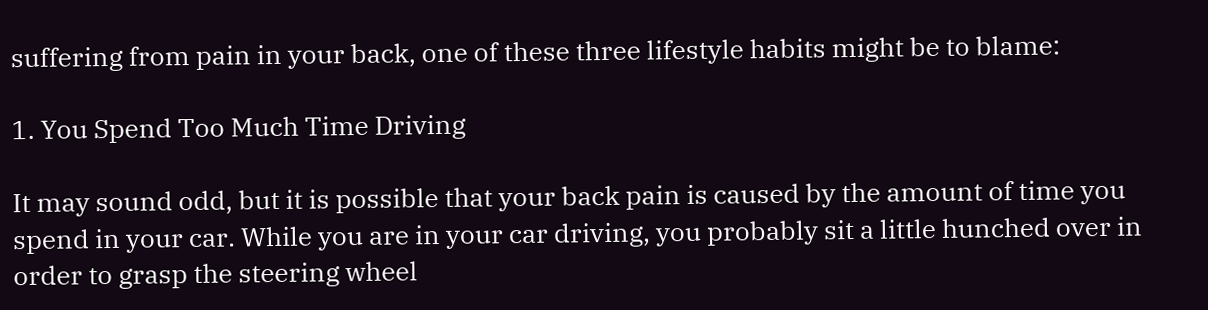suffering from pain in your back, one of these three lifestyle habits might be to blame:

1. You Spend Too Much Time Driving

It may sound odd, but it is possible that your back pain is caused by the amount of time you spend in your car. While you are in your car driving, you probably sit a little hunched over in order to grasp the steering wheel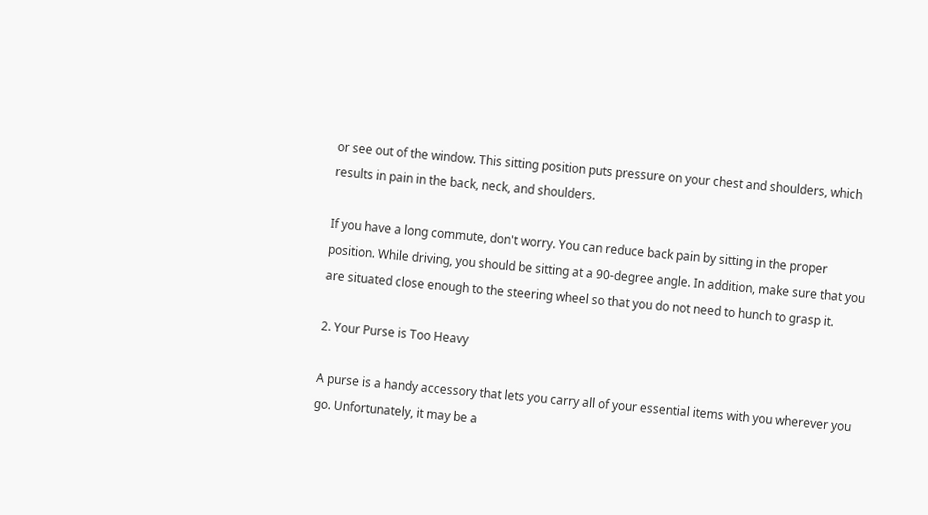or see out of the window. This sitting position puts pressure on your chest and shoulders, which results in pain in the back, neck, and shoulders.

If you have a long commute, don't worry. You can reduce back pain by sitting in the proper position. While driving, you should be sitting at a 90-degree angle. In addition, make sure that you are situated close enough to the steering wheel so that you do not need to hunch to grasp it.

2. Your Purse is Too Heavy

A purse is a handy accessory that lets you carry all of your essential items with you wherever you go. Unfortunately, it may be a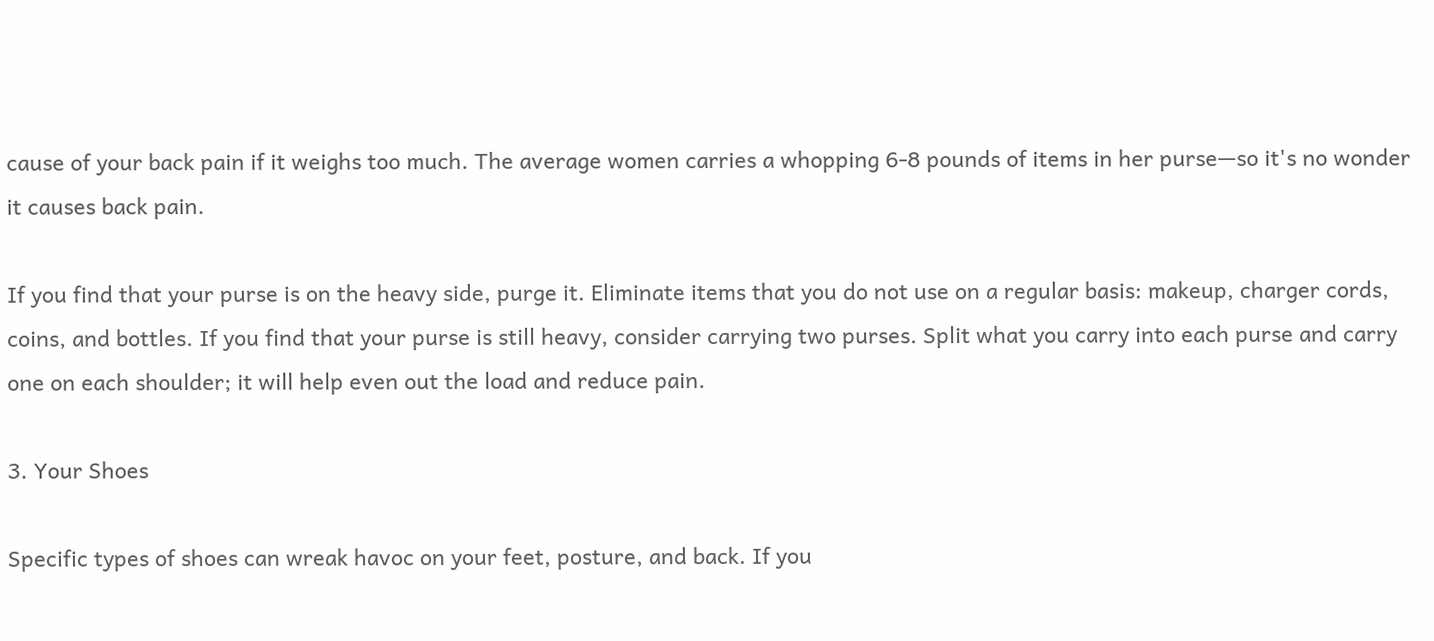cause of your back pain if it weighs too much. The average women carries a whopping 6-8 pounds of items in her purse—so it's no wonder it causes back pain.

If you find that your purse is on the heavy side, purge it. Eliminate items that you do not use on a regular basis: makeup, charger cords, coins, and bottles. If you find that your purse is still heavy, consider carrying two purses. Split what you carry into each purse and carry one on each shoulder; it will help even out the load and reduce pain.

3. Your Shoes

Specific types of shoes can wreak havoc on your feet, posture, and back. If you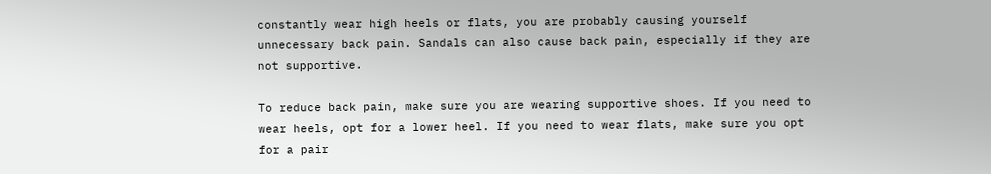constantly wear high heels or flats, you are probably causing yourself unnecessary back pain. Sandals can also cause back pain, especially if they are not supportive.

To reduce back pain, make sure you are wearing supportive shoes. If you need to wear heels, opt for a lower heel. If you need to wear flats, make sure you opt for a pair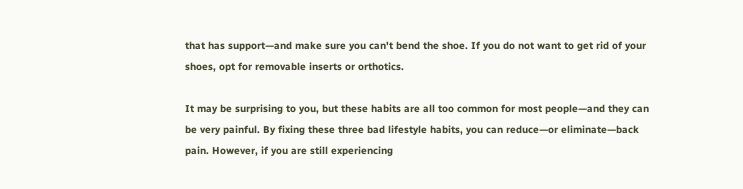that has support—and make sure you can't bend the shoe. If you do not want to get rid of your shoes, opt for removable inserts or orthotics.

It may be surprising to you, but these habits are all too common for most people—and they can be very painful. By fixing these three bad lifestyle habits, you can reduce—or eliminate—back pain. However, if you are still experiencing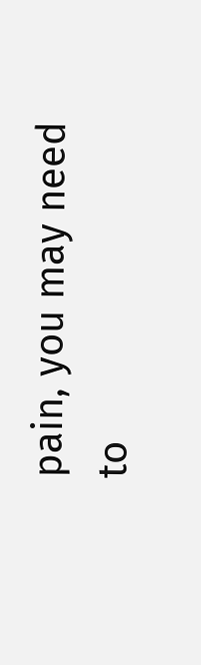pain, you may need to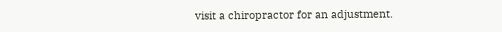visit a chiropractor for an adjustment.